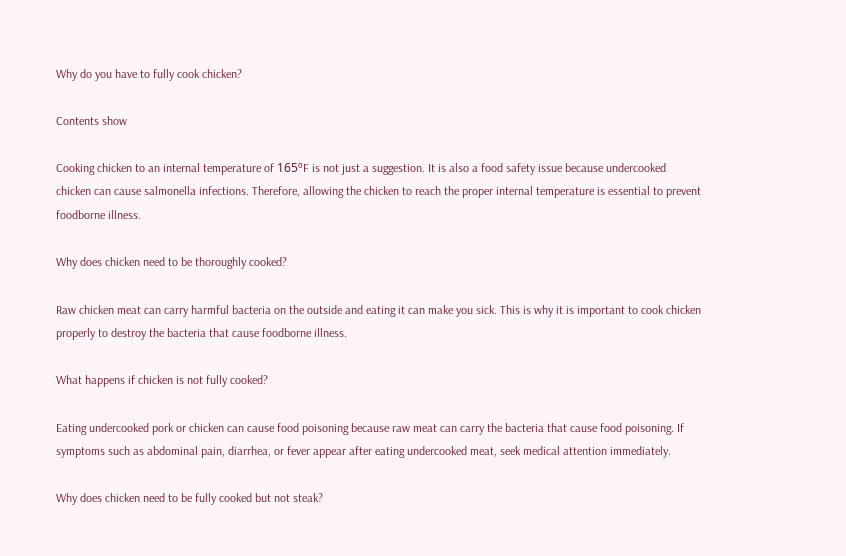Why do you have to fully cook chicken?

Contents show

Cooking chicken to an internal temperature of 165ºF is not just a suggestion. It is also a food safety issue because undercooked chicken can cause salmonella infections. Therefore, allowing the chicken to reach the proper internal temperature is essential to prevent foodborne illness.

Why does chicken need to be thoroughly cooked?

Raw chicken meat can carry harmful bacteria on the outside and eating it can make you sick. This is why it is important to cook chicken properly to destroy the bacteria that cause foodborne illness.

What happens if chicken is not fully cooked?

Eating undercooked pork or chicken can cause food poisoning because raw meat can carry the bacteria that cause food poisoning. If symptoms such as abdominal pain, diarrhea, or fever appear after eating undercooked meat, seek medical attention immediately.

Why does chicken need to be fully cooked but not steak?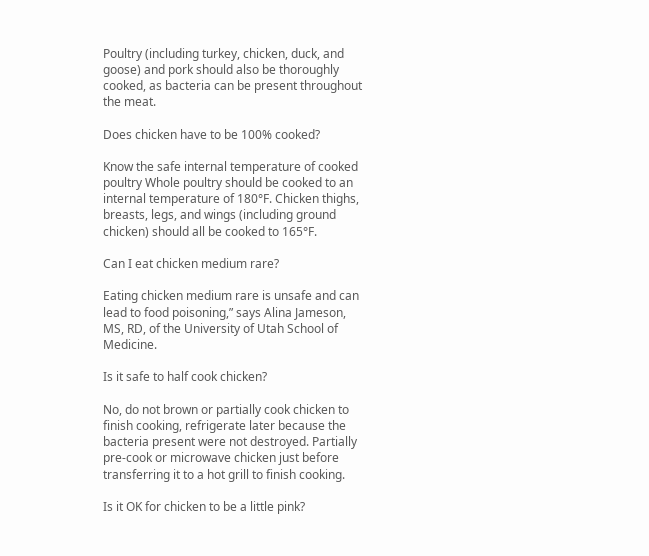Poultry (including turkey, chicken, duck, and goose) and pork should also be thoroughly cooked, as bacteria can be present throughout the meat.

Does chicken have to be 100% cooked?

Know the safe internal temperature of cooked poultry Whole poultry should be cooked to an internal temperature of 180°F. Chicken thighs, breasts, legs, and wings (including ground chicken) should all be cooked to 165°F.

Can I eat chicken medium rare?

Eating chicken medium rare is unsafe and can lead to food poisoning,” says Alina Jameson, MS, RD, of the University of Utah School of Medicine.

Is it safe to half cook chicken?

No, do not brown or partially cook chicken to finish cooking, refrigerate later because the bacteria present were not destroyed. Partially pre-cook or microwave chicken just before transferring it to a hot grill to finish cooking.

Is it OK for chicken to be a little pink?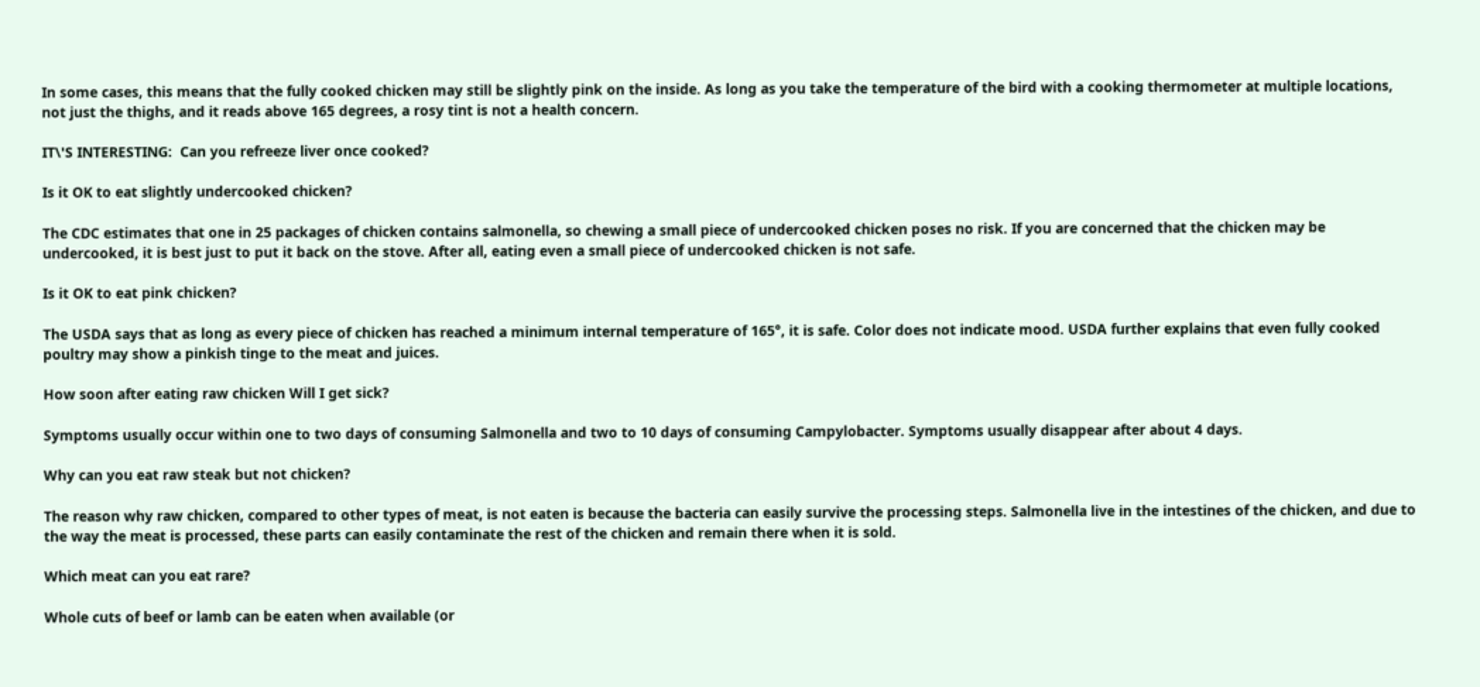In some cases, this means that the fully cooked chicken may still be slightly pink on the inside. As long as you take the temperature of the bird with a cooking thermometer at multiple locations, not just the thighs, and it reads above 165 degrees, a rosy tint is not a health concern.

IT\'S INTERESTING:  Can you refreeze liver once cooked?

Is it OK to eat slightly undercooked chicken?

The CDC estimates that one in 25 packages of chicken contains salmonella, so chewing a small piece of undercooked chicken poses no risk. If you are concerned that the chicken may be undercooked, it is best just to put it back on the stove. After all, eating even a small piece of undercooked chicken is not safe.

Is it OK to eat pink chicken?

The USDA says that as long as every piece of chicken has reached a minimum internal temperature of 165°, it is safe. Color does not indicate mood. USDA further explains that even fully cooked poultry may show a pinkish tinge to the meat and juices.

How soon after eating raw chicken Will I get sick?

Symptoms usually occur within one to two days of consuming Salmonella and two to 10 days of consuming Campylobacter. Symptoms usually disappear after about 4 days.

Why can you eat raw steak but not chicken?

The reason why raw chicken, compared to other types of meat, is not eaten is because the bacteria can easily survive the processing steps. Salmonella live in the intestines of the chicken, and due to the way the meat is processed, these parts can easily contaminate the rest of the chicken and remain there when it is sold.

Which meat can you eat rare?

Whole cuts of beef or lamb can be eaten when available (or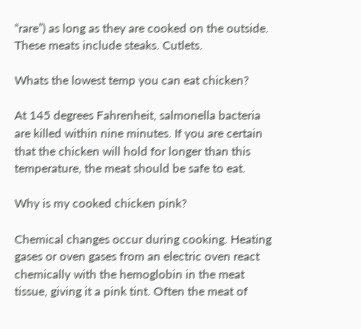“rare”) as long as they are cooked on the outside. These meats include steaks. Cutlets.

Whats the lowest temp you can eat chicken?

At 145 degrees Fahrenheit, salmonella bacteria are killed within nine minutes. If you are certain that the chicken will hold for longer than this temperature, the meat should be safe to eat.

Why is my cooked chicken pink?

Chemical changes occur during cooking. Heating gases or oven gases from an electric oven react chemically with the hemoglobin in the meat tissue, giving it a pink tint. Often the meat of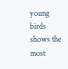young birds shows the most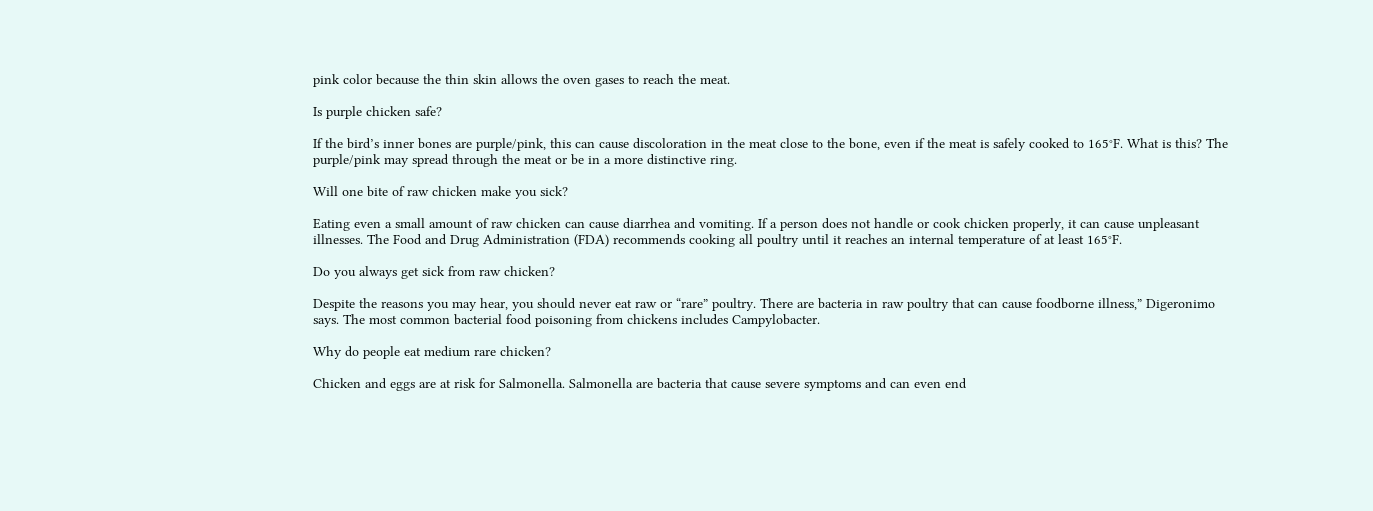pink color because the thin skin allows the oven gases to reach the meat.

Is purple chicken safe?

If the bird’s inner bones are purple/pink, this can cause discoloration in the meat close to the bone, even if the meat is safely cooked to 165°F. What is this? The purple/pink may spread through the meat or be in a more distinctive ring.

Will one bite of raw chicken make you sick?

Eating even a small amount of raw chicken can cause diarrhea and vomiting. If a person does not handle or cook chicken properly, it can cause unpleasant illnesses. The Food and Drug Administration (FDA) recommends cooking all poultry until it reaches an internal temperature of at least 165°F.

Do you always get sick from raw chicken?

Despite the reasons you may hear, you should never eat raw or “rare” poultry. There are bacteria in raw poultry that can cause foodborne illness,” Digeronimo says. The most common bacterial food poisoning from chickens includes Campylobacter.

Why do people eat medium rare chicken?

Chicken and eggs are at risk for Salmonella. Salmonella are bacteria that cause severe symptoms and can even end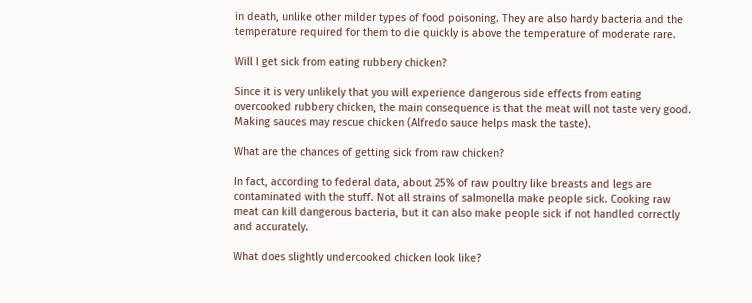in death, unlike other milder types of food poisoning. They are also hardy bacteria and the temperature required for them to die quickly is above the temperature of moderate rare.

Will I get sick from eating rubbery chicken?

Since it is very unlikely that you will experience dangerous side effects from eating overcooked rubbery chicken, the main consequence is that the meat will not taste very good. Making sauces may rescue chicken (Alfredo sauce helps mask the taste).

What are the chances of getting sick from raw chicken?

In fact, according to federal data, about 25% of raw poultry like breasts and legs are contaminated with the stuff. Not all strains of salmonella make people sick. Cooking raw meat can kill dangerous bacteria, but it can also make people sick if not handled correctly and accurately.

What does slightly undercooked chicken look like?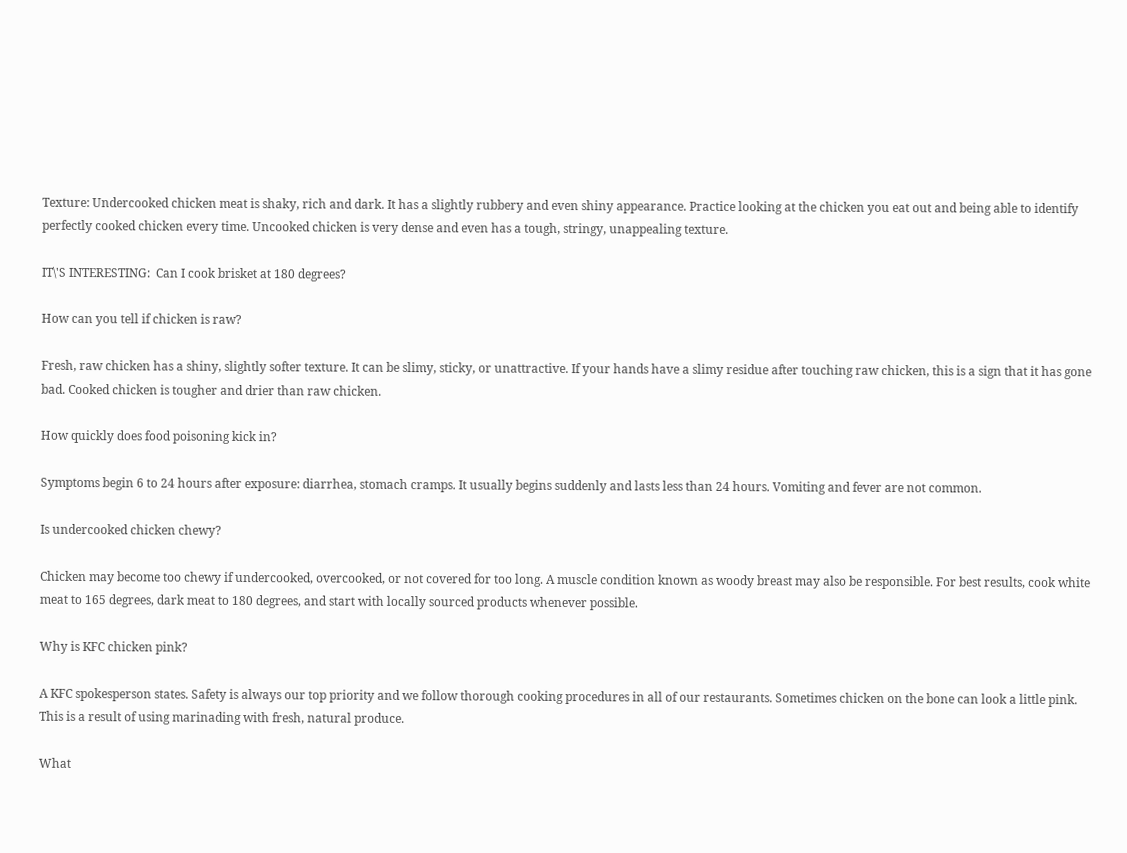Texture: Undercooked chicken meat is shaky, rich and dark. It has a slightly rubbery and even shiny appearance. Practice looking at the chicken you eat out and being able to identify perfectly cooked chicken every time. Uncooked chicken is very dense and even has a tough, stringy, unappealing texture.

IT\'S INTERESTING:  Can I cook brisket at 180 degrees?

How can you tell if chicken is raw?

Fresh, raw chicken has a shiny, slightly softer texture. It can be slimy, sticky, or unattractive. If your hands have a slimy residue after touching raw chicken, this is a sign that it has gone bad. Cooked chicken is tougher and drier than raw chicken.

How quickly does food poisoning kick in?

Symptoms begin 6 to 24 hours after exposure: diarrhea, stomach cramps. It usually begins suddenly and lasts less than 24 hours. Vomiting and fever are not common.

Is undercooked chicken chewy?

Chicken may become too chewy if undercooked, overcooked, or not covered for too long. A muscle condition known as woody breast may also be responsible. For best results, cook white meat to 165 degrees, dark meat to 180 degrees, and start with locally sourced products whenever possible.

Why is KFC chicken pink?

A KFC spokesperson states. Safety is always our top priority and we follow thorough cooking procedures in all of our restaurants. Sometimes chicken on the bone can look a little pink. This is a result of using marinading with fresh, natural produce.

What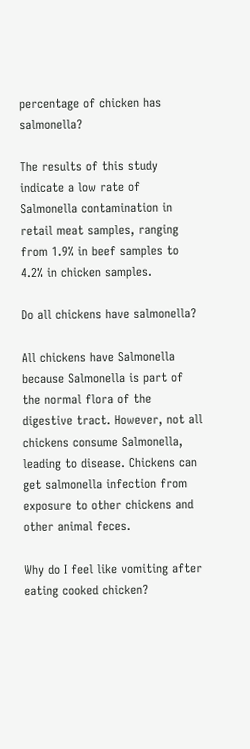percentage of chicken has salmonella?

The results of this study indicate a low rate of Salmonella contamination in retail meat samples, ranging from 1.9% in beef samples to 4.2% in chicken samples.

Do all chickens have salmonella?

All chickens have Salmonella because Salmonella is part of the normal flora of the digestive tract. However, not all chickens consume Salmonella, leading to disease. Chickens can get salmonella infection from exposure to other chickens and other animal feces.

Why do I feel like vomiting after eating cooked chicken?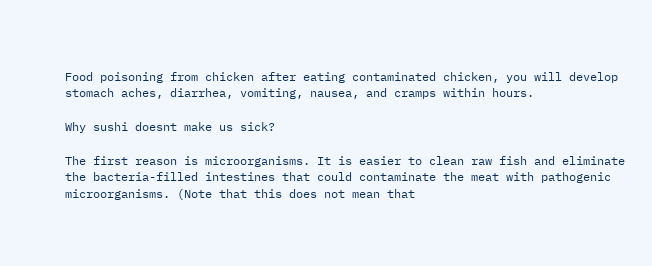Food poisoning from chicken after eating contaminated chicken, you will develop stomach aches, diarrhea, vomiting, nausea, and cramps within hours.

Why sushi doesnt make us sick?

The first reason is microorganisms. It is easier to clean raw fish and eliminate the bacteria-filled intestines that could contaminate the meat with pathogenic microorganisms. (Note that this does not mean that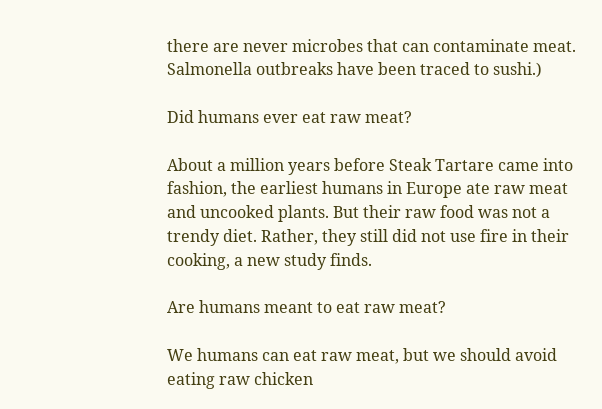there are never microbes that can contaminate meat. Salmonella outbreaks have been traced to sushi.)

Did humans ever eat raw meat?

About a million years before Steak Tartare came into fashion, the earliest humans in Europe ate raw meat and uncooked plants. But their raw food was not a trendy diet. Rather, they still did not use fire in their cooking, a new study finds.

Are humans meant to eat raw meat?

We humans can eat raw meat, but we should avoid eating raw chicken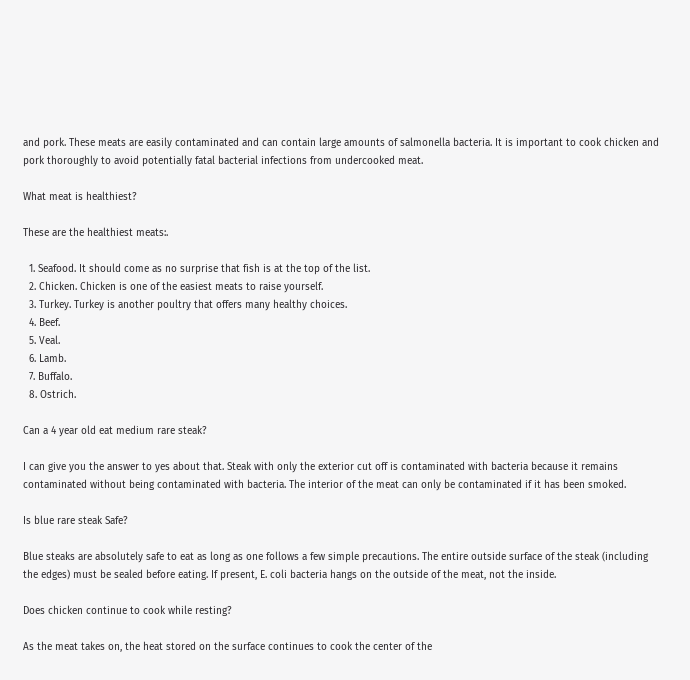and pork. These meats are easily contaminated and can contain large amounts of salmonella bacteria. It is important to cook chicken and pork thoroughly to avoid potentially fatal bacterial infections from undercooked meat.

What meat is healthiest?

These are the healthiest meats:.

  1. Seafood. It should come as no surprise that fish is at the top of the list.
  2. Chicken. Chicken is one of the easiest meats to raise yourself.
  3. Turkey. Turkey is another poultry that offers many healthy choices.
  4. Beef.
  5. Veal.
  6. Lamb.
  7. Buffalo.
  8. Ostrich.

Can a 4 year old eat medium rare steak?

I can give you the answer to yes about that. Steak with only the exterior cut off is contaminated with bacteria because it remains contaminated without being contaminated with bacteria. The interior of the meat can only be contaminated if it has been smoked.

Is blue rare steak Safe?

Blue steaks are absolutely safe to eat as long as one follows a few simple precautions. The entire outside surface of the steak (including the edges) must be sealed before eating. If present, E. coli bacteria hangs on the outside of the meat, not the inside.

Does chicken continue to cook while resting?

As the meat takes on, the heat stored on the surface continues to cook the center of the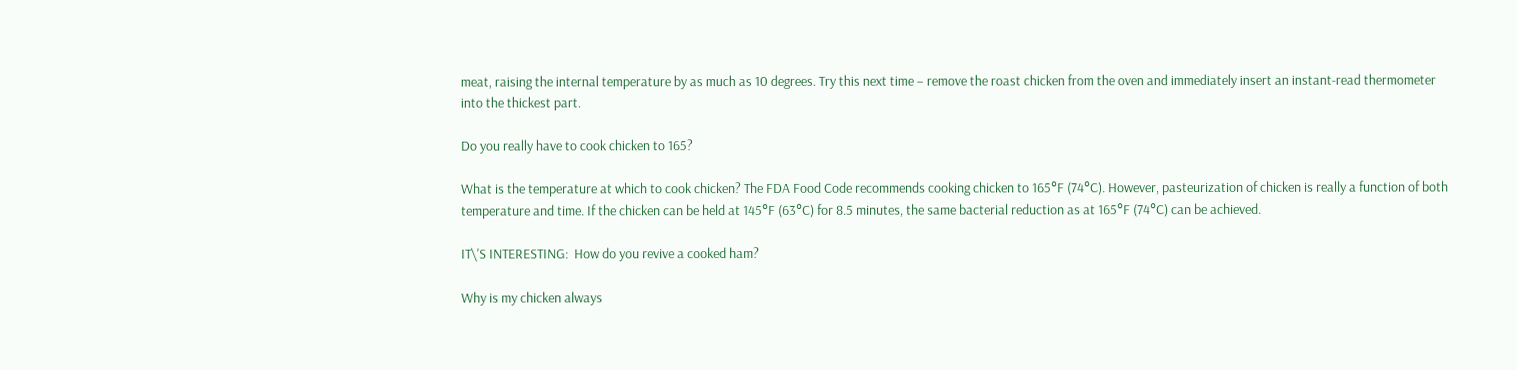meat, raising the internal temperature by as much as 10 degrees. Try this next time – remove the roast chicken from the oven and immediately insert an instant-read thermometer into the thickest part.

Do you really have to cook chicken to 165?

What is the temperature at which to cook chicken? The FDA Food Code recommends cooking chicken to 165°F (74°C). However, pasteurization of chicken is really a function of both temperature and time. If the chicken can be held at 145°F (63°C) for 8.5 minutes, the same bacterial reduction as at 165°F (74°C) can be achieved.

IT\'S INTERESTING:  How do you revive a cooked ham?

Why is my chicken always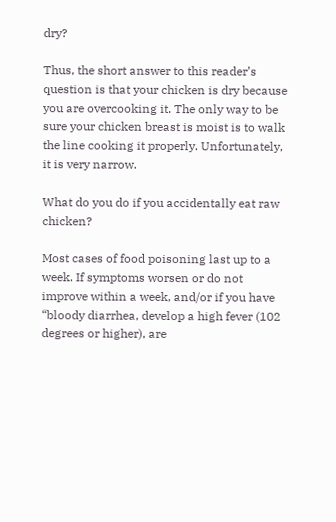dry?

Thus, the short answer to this reader’s question is that your chicken is dry because you are overcooking it. The only way to be sure your chicken breast is moist is to walk the line cooking it properly. Unfortunately, it is very narrow.

What do you do if you accidentally eat raw chicken?

Most cases of food poisoning last up to a week. If symptoms worsen or do not improve within a week, and/or if you have “bloody diarrhea, develop a high fever (102 degrees or higher), are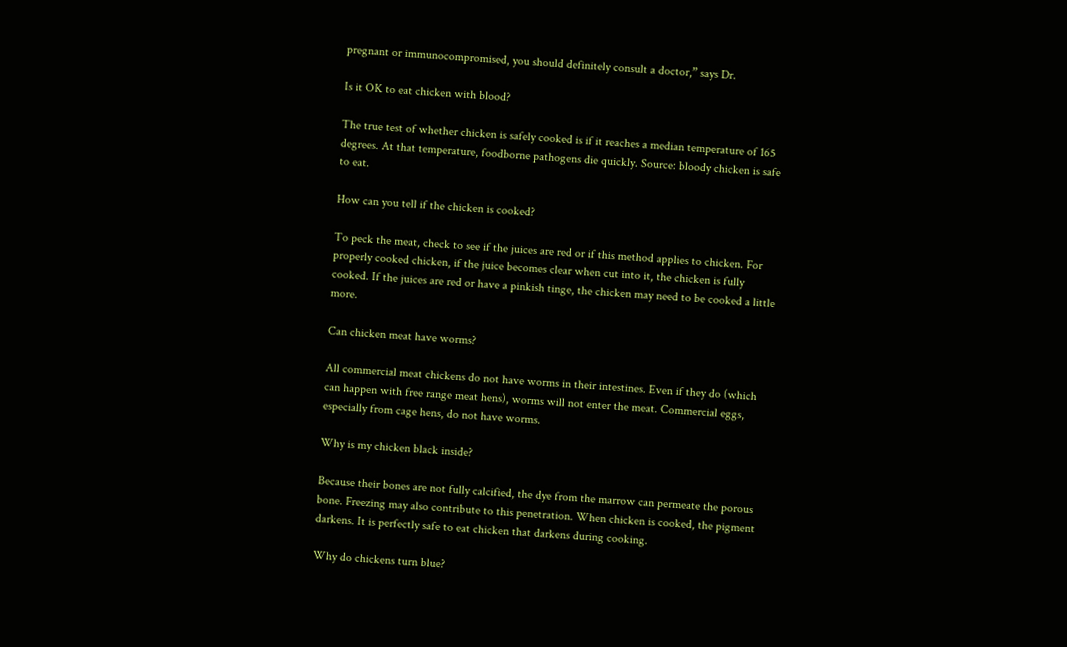pregnant or immunocompromised, you should definitely consult a doctor,” says Dr.

Is it OK to eat chicken with blood?

The true test of whether chicken is safely cooked is if it reaches a median temperature of 165 degrees. At that temperature, foodborne pathogens die quickly. Source: bloody chicken is safe to eat.

How can you tell if the chicken is cooked?

To peck the meat, check to see if the juices are red or if this method applies to chicken. For properly cooked chicken, if the juice becomes clear when cut into it, the chicken is fully cooked. If the juices are red or have a pinkish tinge, the chicken may need to be cooked a little more.

Can chicken meat have worms?

All commercial meat chickens do not have worms in their intestines. Even if they do (which can happen with free range meat hens), worms will not enter the meat. Commercial eggs, especially from cage hens, do not have worms.

Why is my chicken black inside?

Because their bones are not fully calcified, the dye from the marrow can permeate the porous bone. Freezing may also contribute to this penetration. When chicken is cooked, the pigment darkens. It is perfectly safe to eat chicken that darkens during cooking.

Why do chickens turn blue?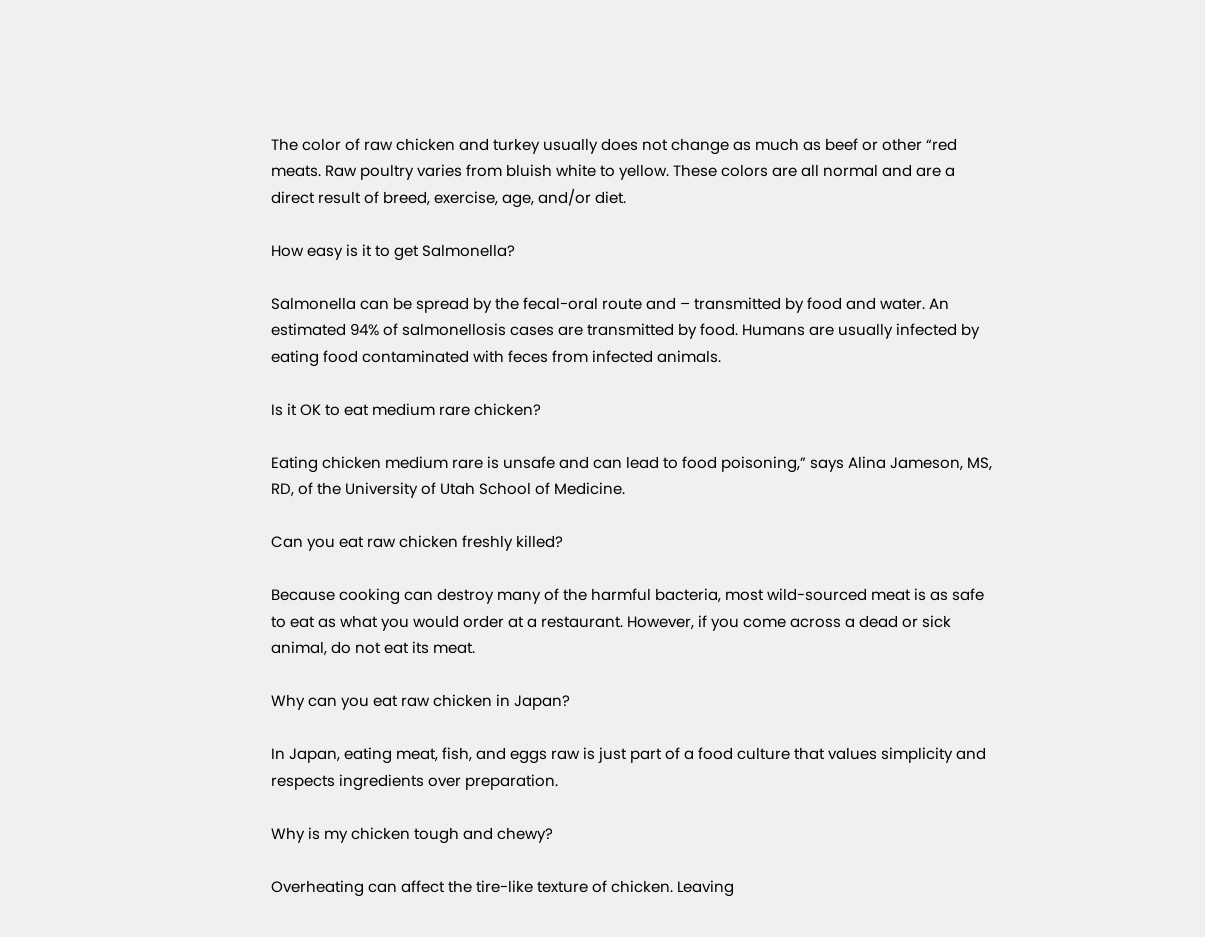The color of raw chicken and turkey usually does not change as much as beef or other “red meats. Raw poultry varies from bluish white to yellow. These colors are all normal and are a direct result of breed, exercise, age, and/or diet.

How easy is it to get Salmonella?

Salmonella can be spread by the fecal-oral route and – transmitted by food and water. An estimated 94% of salmonellosis cases are transmitted by food. Humans are usually infected by eating food contaminated with feces from infected animals.

Is it OK to eat medium rare chicken?

Eating chicken medium rare is unsafe and can lead to food poisoning,” says Alina Jameson, MS, RD, of the University of Utah School of Medicine.

Can you eat raw chicken freshly killed?

Because cooking can destroy many of the harmful bacteria, most wild-sourced meat is as safe to eat as what you would order at a restaurant. However, if you come across a dead or sick animal, do not eat its meat.

Why can you eat raw chicken in Japan?

In Japan, eating meat, fish, and eggs raw is just part of a food culture that values simplicity and respects ingredients over preparation.

Why is my chicken tough and chewy?

Overheating can affect the tire-like texture of chicken. Leaving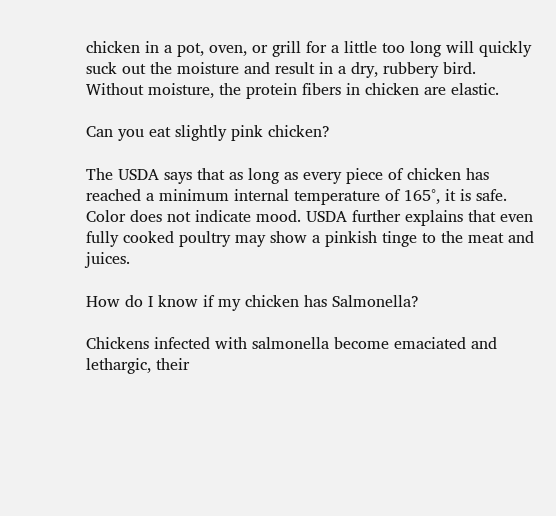chicken in a pot, oven, or grill for a little too long will quickly suck out the moisture and result in a dry, rubbery bird. Without moisture, the protein fibers in chicken are elastic.

Can you eat slightly pink chicken?

The USDA says that as long as every piece of chicken has reached a minimum internal temperature of 165°, it is safe. Color does not indicate mood. USDA further explains that even fully cooked poultry may show a pinkish tinge to the meat and juices.

How do I know if my chicken has Salmonella?

Chickens infected with salmonella become emaciated and lethargic, their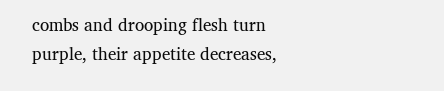combs and drooping flesh turn purple, their appetite decreases,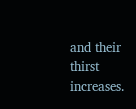and their thirst increases.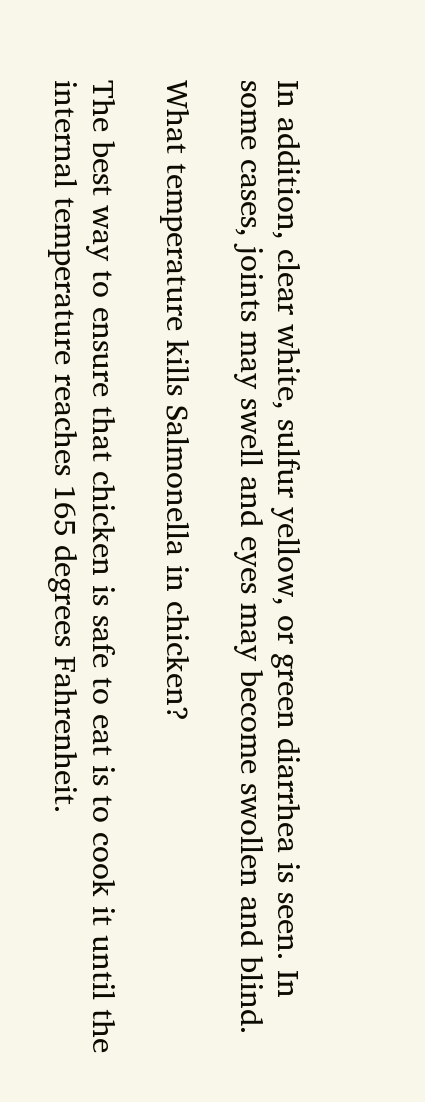In addition, clear white, sulfur yellow, or green diarrhea is seen. In some cases, joints may swell and eyes may become swollen and blind.

What temperature kills Salmonella in chicken?

The best way to ensure that chicken is safe to eat is to cook it until the internal temperature reaches 165 degrees Fahrenheit.